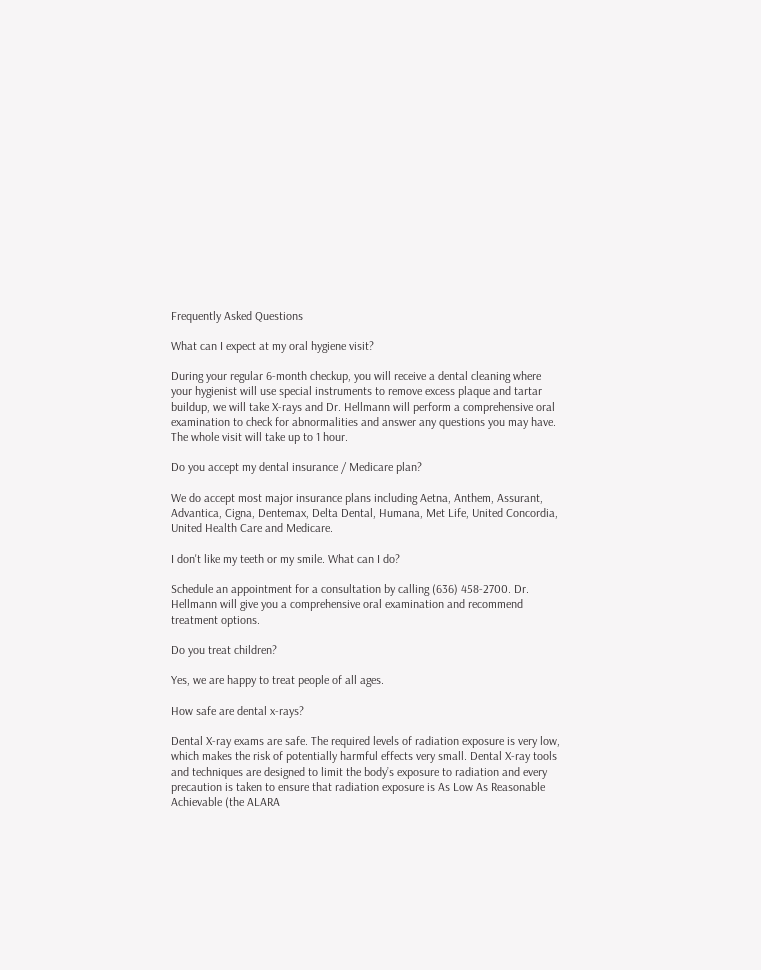Frequently Asked Questions

What can I expect at my oral hygiene visit?

During your regular 6-month checkup, you will receive a dental cleaning where your hygienist will use special instruments to remove excess plaque and tartar buildup, we will take X-rays and Dr. Hellmann will perform a comprehensive oral examination to check for abnormalities and answer any questions you may have. The whole visit will take up to 1 hour.

Do you accept my dental insurance / Medicare plan?

We do accept most major insurance plans including Aetna, Anthem, Assurant, Advantica, Cigna, Dentemax, Delta Dental, Humana, Met Life, United Concordia, United Health Care and Medicare.

I don't like my teeth or my smile. What can I do?

Schedule an appointment for a consultation by calling (636) 458-2700. Dr. Hellmann will give you a comprehensive oral examination and recommend treatment options.

Do you treat children?

Yes, we are happy to treat people of all ages.

How safe are dental x-rays?

Dental X-ray exams are safe. The required levels of radiation exposure is very low, which makes the risk of potentially harmful effects very small. Dental X-ray tools and techniques are designed to limit the body’s exposure to radiation and every precaution is taken to ensure that radiation exposure is As Low As Reasonable Achievable (the ALARA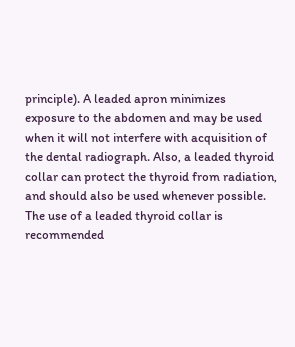principle). A leaded apron minimizes exposure to the abdomen and may be used when it will not interfere with acquisition of the dental radiograph. Also, a leaded thyroid collar can protect the thyroid from radiation, and should also be used whenever possible. The use of a leaded thyroid collar is recommended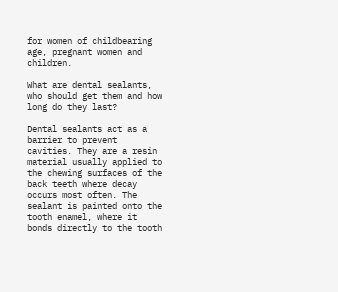for women of childbearing age, pregnant women and children.

What are dental sealants, who should get them and how long do they last?

Dental sealants act as a barrier to prevent cavities. They are a resin material usually applied to the chewing surfaces of the back teeth where decay occurs most often. The sealant is painted onto the tooth enamel, where it bonds directly to the tooth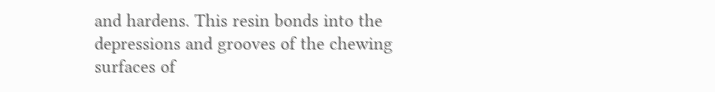and hardens. This resin bonds into the depressions and grooves of the chewing surfaces of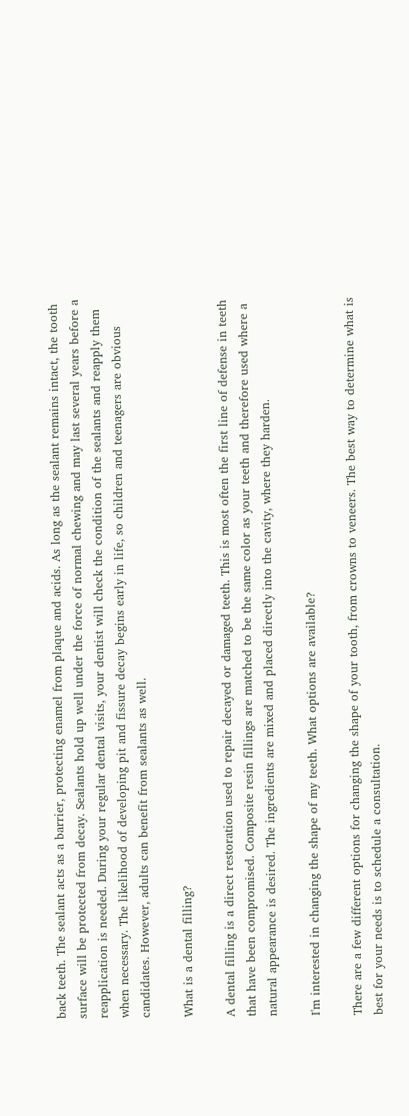back teeth. The sealant acts as a barrier, protecting enamel from plaque and acids. As long as the sealant remains intact, the tooth surface will be protected from decay. Sealants hold up well under the force of normal chewing and may last several years before a reapplication is needed. During your regular dental visits, your dentist will check the condition of the sealants and reapply them when necessary. The likelihood of developing pit and fissure decay begins early in life, so children and teenagers are obvious candidates. However, adults can benefit from sealants as well.

What is a dental filling?

A dental filling is a direct restoration used to repair decayed or damaged teeth. This is most often the first line of defense in teeth that have been compromised. Composite resin fillings are matched to be the same color as your teeth and therefore used where a natural appearance is desired. The ingredients are mixed and placed directly into the cavity, where they harden.

I'm interested in changing the shape of my teeth. What options are available?

There are a few different options for changing the shape of your tooth, from crowns to veneers. The best way to determine what is best for your needs is to schedule a consultation.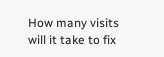How many visits will it take to fix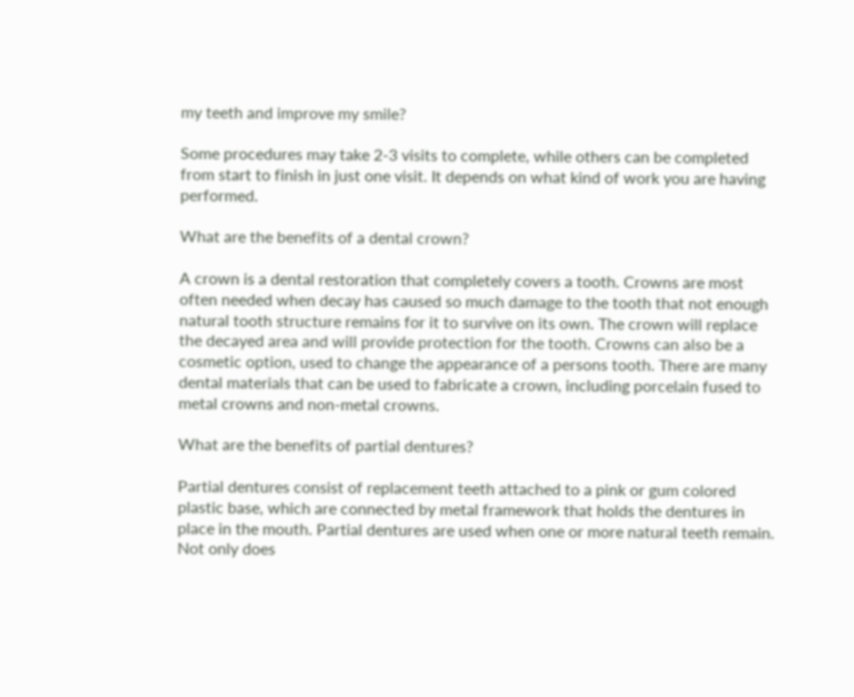my teeth and improve my smile?

Some procedures may take 2-3 visits to complete, while others can be completed from start to finish in just one visit. It depends on what kind of work you are having performed.

What are the benefits of a dental crown?

A crown is a dental restoration that completely covers a tooth. Crowns are most often needed when decay has caused so much damage to the tooth that not enough natural tooth structure remains for it to survive on its own. The crown will replace the decayed area and will provide protection for the tooth. Crowns can also be a cosmetic option, used to change the appearance of a persons tooth. There are many dental materials that can be used to fabricate a crown, including porcelain fused to metal crowns and non-metal crowns.

What are the benefits of partial dentures?

Partial dentures consist of replacement teeth attached to a pink or gum colored plastic base, which are connected by metal framework that holds the dentures in place in the mouth. Partial dentures are used when one or more natural teeth remain. Not only does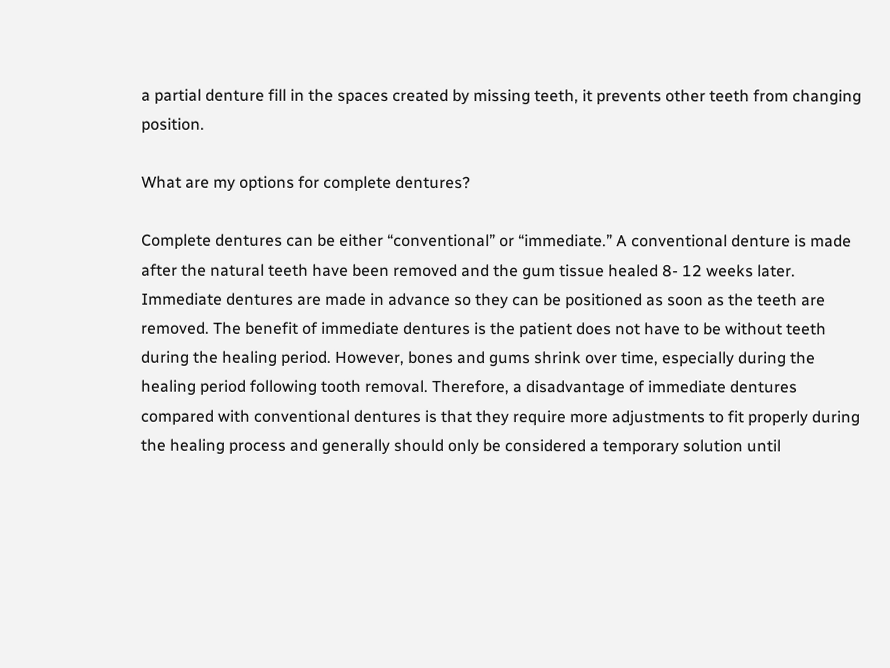a partial denture fill in the spaces created by missing teeth, it prevents other teeth from changing position.

What are my options for complete dentures?

Complete dentures can be either “conventional” or “immediate.” A conventional denture is made after the natural teeth have been removed and the gum tissue healed 8- 12 weeks later. Immediate dentures are made in advance so they can be positioned as soon as the teeth are removed. The benefit of immediate dentures is the patient does not have to be without teeth during the healing period. However, bones and gums shrink over time, especially during the healing period following tooth removal. Therefore, a disadvantage of immediate dentures compared with conventional dentures is that they require more adjustments to fit properly during the healing process and generally should only be considered a temporary solution until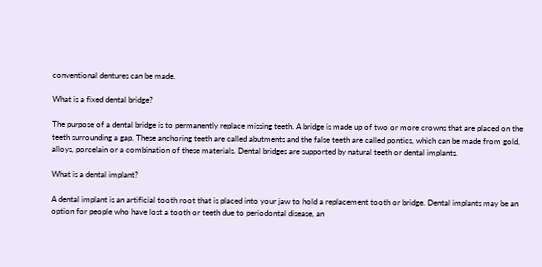conventional dentures can be made.

What is a fixed dental bridge?

The purpose of a dental bridge is to permanently replace missing teeth. A bridge is made up of two or more crowns that are placed on the teeth surrounding a gap. These anchoring teeth are called abutments and the false teeth are called pontics, which can be made from gold, alloys, porcelain or a combination of these materials. Dental bridges are supported by natural teeth or dental implants.

What is a dental implant?

A dental implant is an artificial tooth root that is placed into your jaw to hold a replacement tooth or bridge. Dental implants may be an option for people who have lost a tooth or teeth due to periodontal disease, an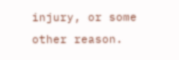injury, or some other reason.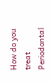How do you treat Periodontal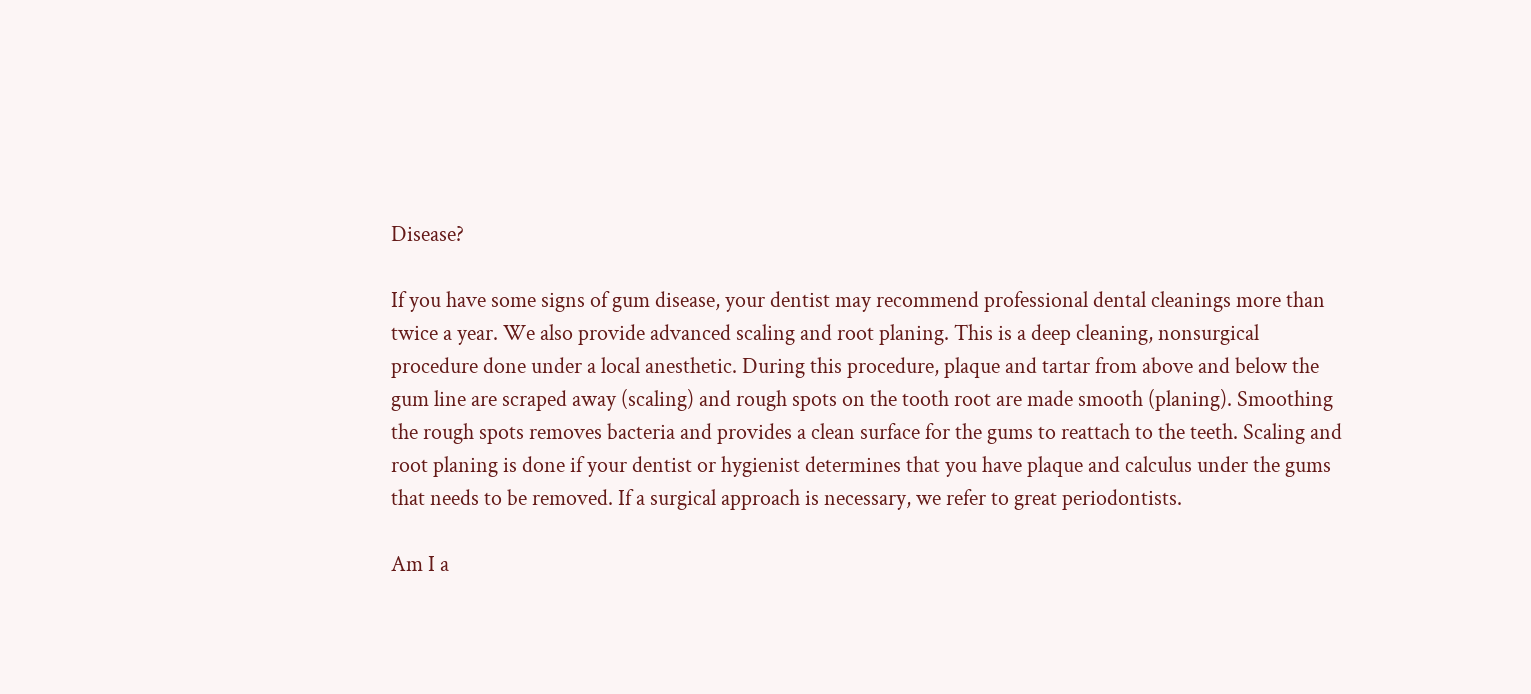Disease?

If you have some signs of gum disease, your dentist may recommend professional dental cleanings more than twice a year. We also provide advanced scaling and root planing. This is a deep cleaning, nonsurgical procedure done under a local anesthetic. During this procedure, plaque and tartar from above and below the gum line are scraped away (scaling) and rough spots on the tooth root are made smooth (planing). Smoothing the rough spots removes bacteria and provides a clean surface for the gums to reattach to the teeth. Scaling and root planing is done if your dentist or hygienist determines that you have plaque and calculus under the gums that needs to be removed. If a surgical approach is necessary, we refer to great periodontists.

Am I a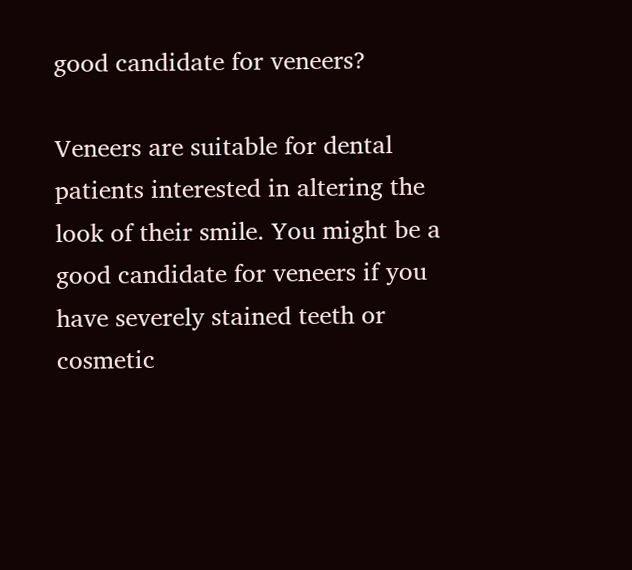good candidate for veneers?

Veneers are suitable for dental patients interested in altering the look of their smile. You might be a good candidate for veneers if you have severely stained teeth or cosmetic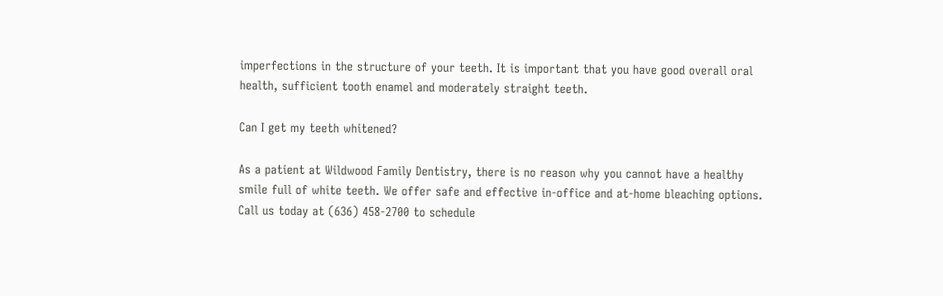imperfections in the structure of your teeth. It is important that you have good overall oral health, sufficient tooth enamel and moderately straight teeth.

Can I get my teeth whitened?

As a patient at Wildwood Family Dentistry, there is no reason why you cannot have a healthy smile full of white teeth. We offer safe and effective in-office and at-home bleaching options. Call us today at (636) 458-2700 to schedule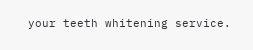your teeth whitening service.